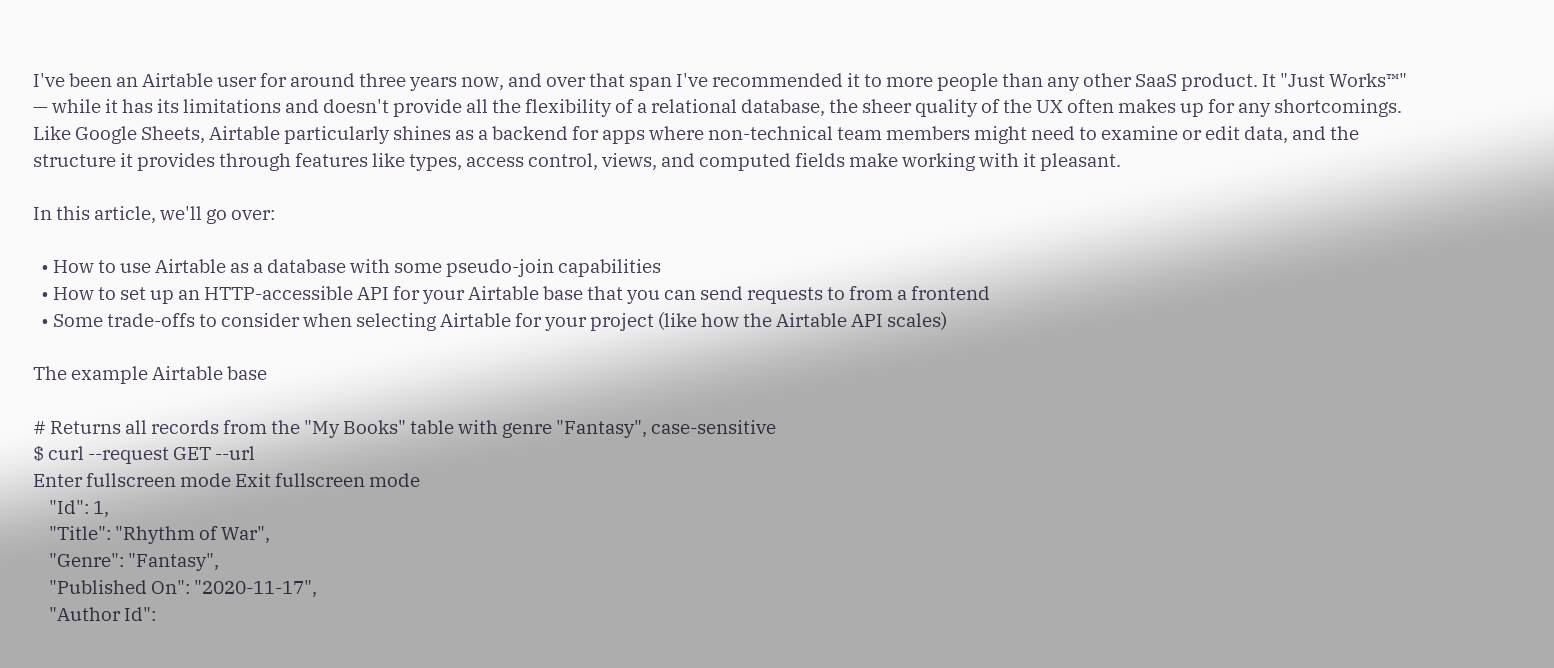I've been an Airtable user for around three years now, and over that span I've recommended it to more people than any other SaaS product. It "Just Works™" — while it has its limitations and doesn't provide all the flexibility of a relational database, the sheer quality of the UX often makes up for any shortcomings. Like Google Sheets, Airtable particularly shines as a backend for apps where non-technical team members might need to examine or edit data, and the structure it provides through features like types, access control, views, and computed fields make working with it pleasant.

In this article, we'll go over:

  • How to use Airtable as a database with some pseudo-join capabilities
  • How to set up an HTTP-accessible API for your Airtable base that you can send requests to from a frontend
  • Some trade-offs to consider when selecting Airtable for your project (like how the Airtable API scales)

The example Airtable base

# Returns all records from the "My Books" table with genre "Fantasy", case-sensitive
$ curl --request GET --url
Enter fullscreen mode Exit fullscreen mode
    "Id": 1,
    "Title": "Rhythm of War",
    "Genre": "Fantasy",
    "Published On": "2020-11-17",
    "Author Id":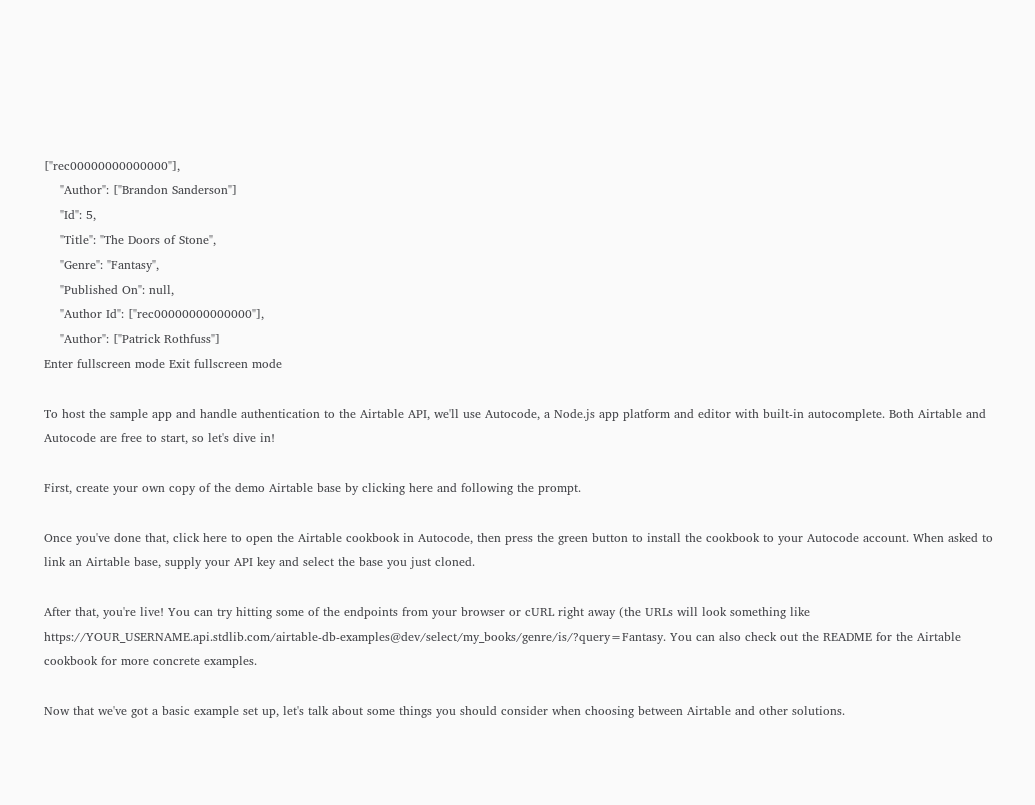["rec00000000000000"],
    "Author": ["Brandon Sanderson"]
    "Id": 5,
    "Title": "The Doors of Stone",
    "Genre": "Fantasy",
    "Published On": null,
    "Author Id": ["rec00000000000000"],
    "Author": ["Patrick Rothfuss"]
Enter fullscreen mode Exit fullscreen mode

To host the sample app and handle authentication to the Airtable API, we'll use Autocode, a Node.js app platform and editor with built-in autocomplete. Both Airtable and Autocode are free to start, so let's dive in!

First, create your own copy of the demo Airtable base by clicking here and following the prompt.

Once you've done that, click here to open the Airtable cookbook in Autocode, then press the green button to install the cookbook to your Autocode account. When asked to link an Airtable base, supply your API key and select the base you just cloned.

After that, you're live! You can try hitting some of the endpoints from your browser or cURL right away (the URLs will look something like https://YOUR_USERNAME.api.stdlib.com/airtable-db-examples@dev/select/my_books/genre/is/?query=Fantasy. You can also check out the README for the Airtable cookbook for more concrete examples.

Now that we've got a basic example set up, let's talk about some things you should consider when choosing between Airtable and other solutions.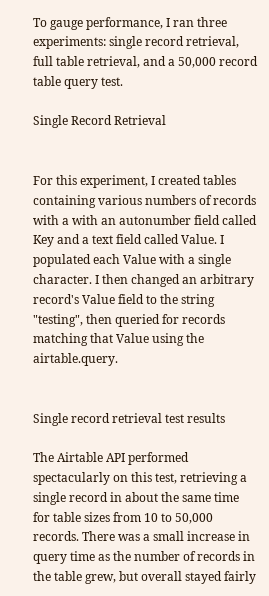To gauge performance, I ran three experiments: single record retrieval, full table retrieval, and a 50,000 record table query test.

Single Record Retrieval


For this experiment, I created tables containing various numbers of records with a with an autonumber field called Key and a text field called Value. I populated each Value with a single character. I then changed an arbitrary record's Value field to the string "testing", then queried for records matching that Value using the airtable.query.


Single record retrieval test results

The Airtable API performed spectacularly on this test, retrieving a single record in about the same time for table sizes from 10 to 50,000 records. There was a small increase in query time as the number of records in the table grew, but overall stayed fairly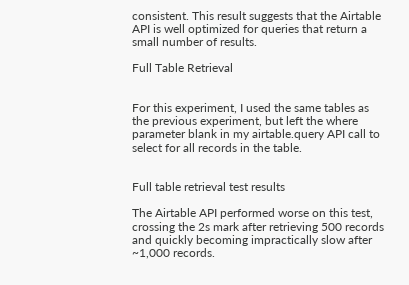consistent. This result suggests that the Airtable API is well optimized for queries that return a small number of results.

Full Table Retrieval


For this experiment, I used the same tables as the previous experiment, but left the where parameter blank in my airtable.query API call to select for all records in the table.


Full table retrieval test results

The Airtable API performed worse on this test, crossing the 2s mark after retrieving 500 records and quickly becoming impractically slow after ~1,000 records.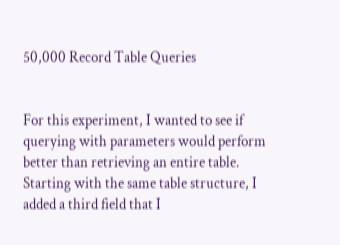50,000 Record Table Queries


For this experiment, I wanted to see if querying with parameters would perform better than retrieving an entire table. Starting with the same table structure, I added a third field that I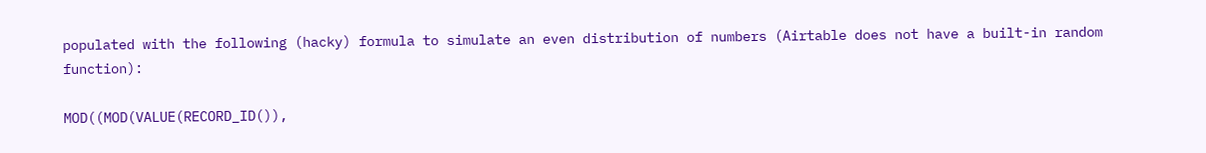populated with the following (hacky) formula to simulate an even distribution of numbers (Airtable does not have a built-in random function):

MOD((MOD(VALUE(RECORD_ID()),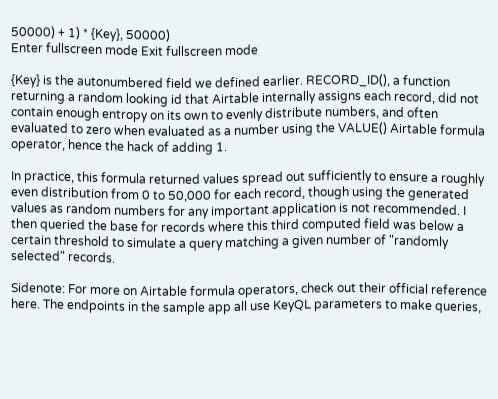50000) + 1) * {Key}, 50000)
Enter fullscreen mode Exit fullscreen mode

{Key} is the autonumbered field we defined earlier. RECORD_ID(), a function returning a random looking id that Airtable internally assigns each record, did not contain enough entropy on its own to evenly distribute numbers, and often evaluated to zero when evaluated as a number using the VALUE() Airtable formula operator, hence the hack of adding 1.

In practice, this formula returned values spread out sufficiently to ensure a roughly even distribution from 0 to 50,000 for each record, though using the generated values as random numbers for any important application is not recommended. I then queried the base for records where this third computed field was below a certain threshold to simulate a query matching a given number of "randomly selected" records.

Sidenote: For more on Airtable formula operators, check out their official reference here. The endpoints in the sample app all use KeyQL parameters to make queries,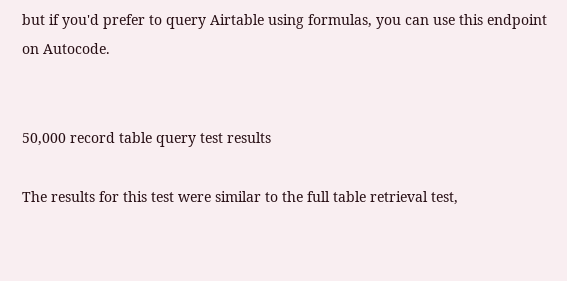but if you'd prefer to query Airtable using formulas, you can use this endpoint on Autocode.


50,000 record table query test results

The results for this test were similar to the full table retrieval test,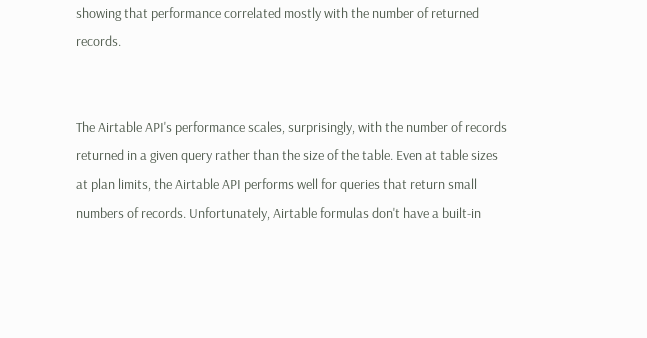showing that performance correlated mostly with the number of returned records.


The Airtable API's performance scales, surprisingly, with the number of records returned in a given query rather than the size of the table. Even at table sizes at plan limits, the Airtable API performs well for queries that return small numbers of records. Unfortunately, Airtable formulas don't have a built-in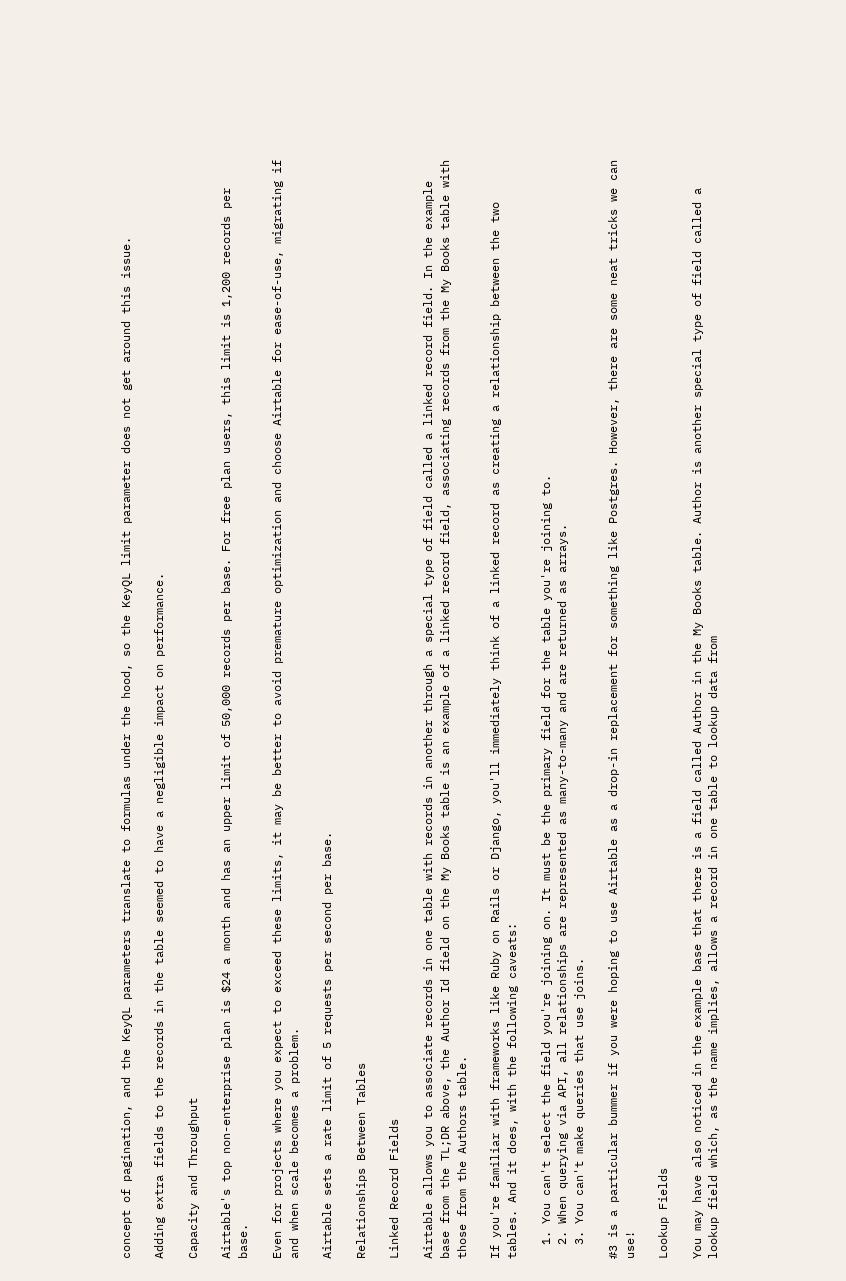concept of pagination, and the KeyQL parameters translate to formulas under the hood, so the KeyQL limit parameter does not get around this issue.

Adding extra fields to the records in the table seemed to have a negligible impact on performance.

Capacity and Throughput

Airtable's top non-enterprise plan is $24 a month and has an upper limit of 50,000 records per base. For free plan users, this limit is 1,200 records per base.

Even for projects where you expect to exceed these limits, it may be better to avoid premature optimization and choose Airtable for ease-of-use, migrating if and when scale becomes a problem.

Airtable sets a rate limit of 5 requests per second per base.

Relationships Between Tables

Linked Record Fields

Airtable allows you to associate records in one table with records in another through a special type of field called a linked record field. In the example base from the TL;DR above, the Author Id field on the My Books table is an example of a linked record field, associating records from the My Books table with those from the Authors table.

If you're familiar with frameworks like Ruby on Rails or Django, you'll immediately think of a linked record as creating a relationship between the two tables. And it does, with the following caveats:

  1. You can't select the field you're joining on. It must be the primary field for the table you're joining to.
  2. When querying via API, all relationships are represented as many-to-many and are returned as arrays.
  3. You can't make queries that use joins.

#3 is a particular bummer if you were hoping to use Airtable as a drop-in replacement for something like Postgres. However, there are some neat tricks we can use!

Lookup Fields

You may have also noticed in the example base that there is a field called Author in the My Books table. Author is another special type of field called a lookup field which, as the name implies, allows a record in one table to lookup data from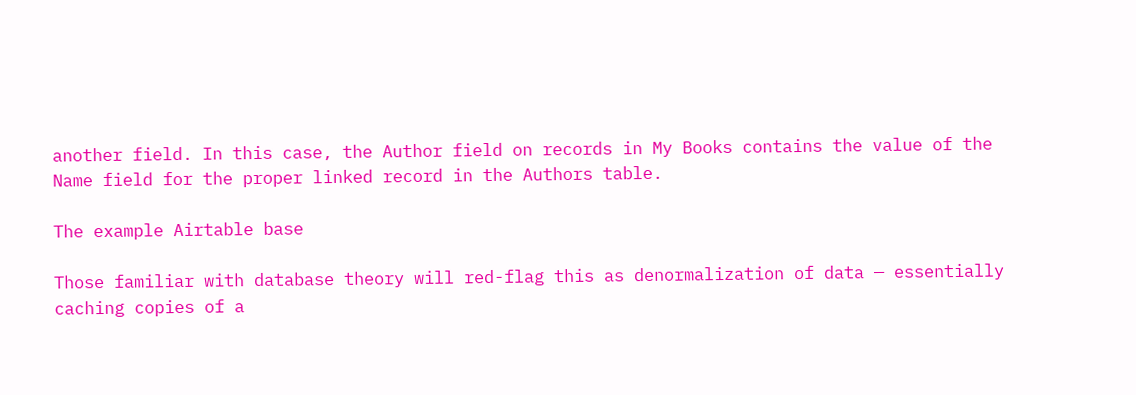another field. In this case, the Author field on records in My Books contains the value of the Name field for the proper linked record in the Authors table.

The example Airtable base

Those familiar with database theory will red-flag this as denormalization of data — essentially caching copies of a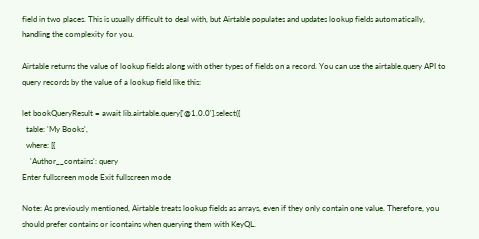field in two places. This is usually difficult to deal with, but Airtable populates and updates lookup fields automatically, handling the complexity for you.

Airtable returns the value of lookup fields along with other types of fields on a record. You can use the airtable.query API to query records by the value of a lookup field like this:

let bookQueryResult = await lib.airtable.query['@1.0.0'].select({
  table: 'My Books',
  where: [{
    'Author__contains': query
Enter fullscreen mode Exit fullscreen mode

Note: As previously mentioned, Airtable treats lookup fields as arrays, even if they only contain one value. Therefore, you should prefer contains or icontains when querying them with KeyQL.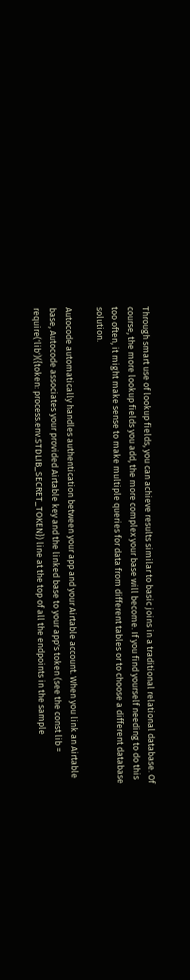Through smart use of lookup fields, you can achieve results similar to basic joins in a traditional relational database. Of course, the more lookup fields you add, the more complex your base will become. If you find yourself needing to do this too often, it might make sense to make multiple queries for data from different tables or to choose a different database solution.

Autocode automatically handles authentication between your app and your Airtable account. When you link an Airtable base, Autocode associates your provided Airtable key and the linked base to your app's token (see the const lib = require('lib')({token: process.env.STDLIB_SECRET_TOKEN}) line at the top of all the endpoints in the sample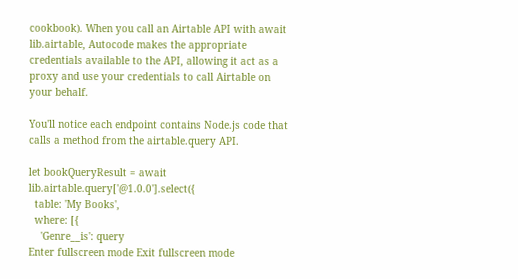cookbook). When you call an Airtable API with await lib.airtable, Autocode makes the appropriate credentials available to the API, allowing it act as a proxy and use your credentials to call Airtable on your behalf.

You'll notice each endpoint contains Node.js code that calls a method from the airtable.query API.

let bookQueryResult = await lib.airtable.query['@1.0.0'].select({
  table: 'My Books',
  where: [{
    'Genre__is': query
Enter fullscreen mode Exit fullscreen mode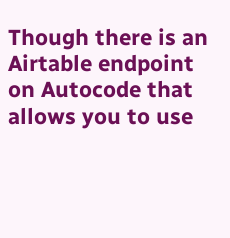Though there is an Airtable endpoint on Autocode that allows you to use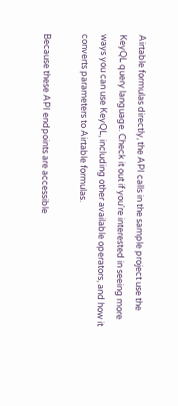Airtable formulas directly, the API calls in the sample project use the KeyQL query language. Check it out if you're interested in seeing more ways you can use KeyQL, including other available operators, and how it converts parameters to Airtable formulas.

Because these API endpoints are accessible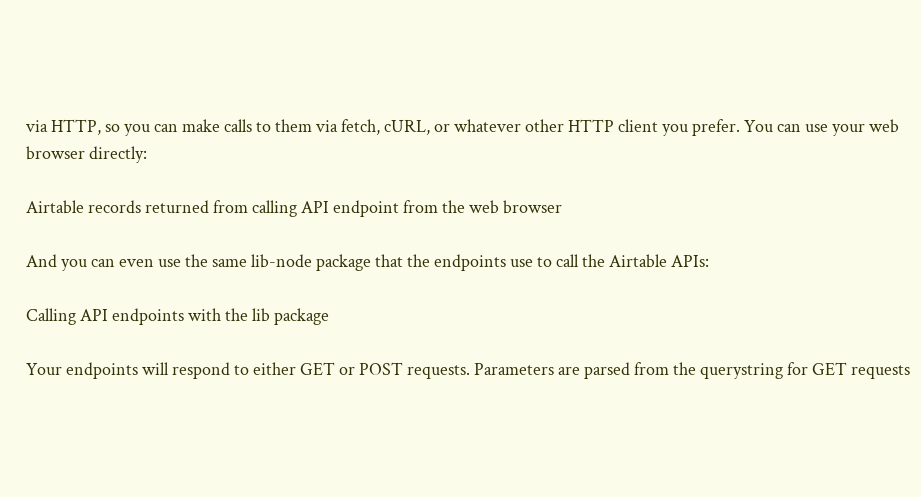via HTTP, so you can make calls to them via fetch, cURL, or whatever other HTTP client you prefer. You can use your web browser directly:

Airtable records returned from calling API endpoint from the web browser

And you can even use the same lib-node package that the endpoints use to call the Airtable APIs:

Calling API endpoints with the lib package

Your endpoints will respond to either GET or POST requests. Parameters are parsed from the querystring for GET requests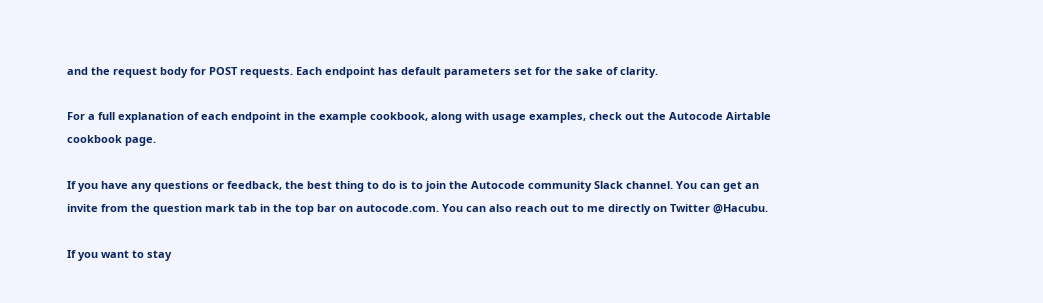and the request body for POST requests. Each endpoint has default parameters set for the sake of clarity.

For a full explanation of each endpoint in the example cookbook, along with usage examples, check out the Autocode Airtable cookbook page.

If you have any questions or feedback, the best thing to do is to join the Autocode community Slack channel. You can get an invite from the question mark tab in the top bar on autocode.com. You can also reach out to me directly on Twitter @Hacubu.

If you want to stay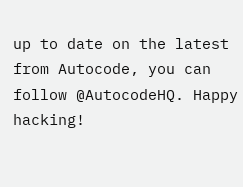up to date on the latest from Autocode, you can follow @AutocodeHQ. Happy hacking!